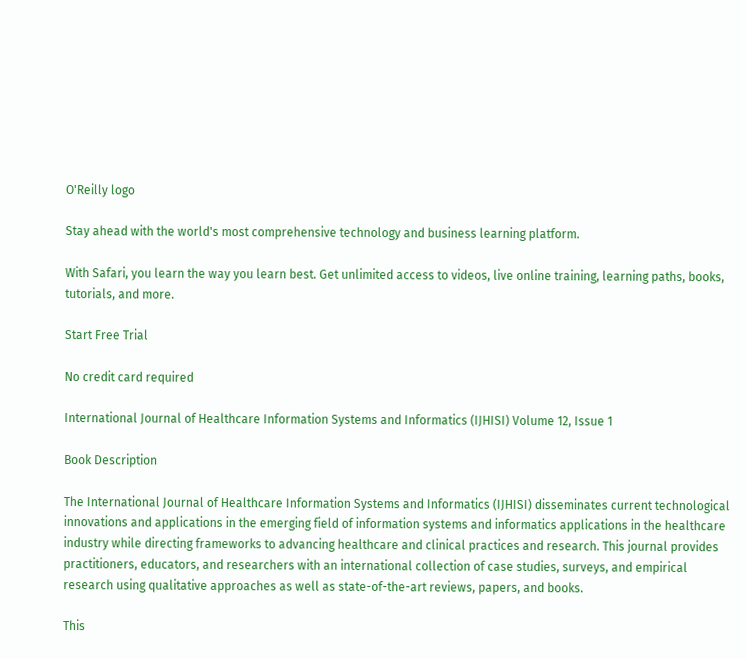O'Reilly logo

Stay ahead with the world's most comprehensive technology and business learning platform.

With Safari, you learn the way you learn best. Get unlimited access to videos, live online training, learning paths, books, tutorials, and more.

Start Free Trial

No credit card required

International Journal of Healthcare Information Systems and Informatics (IJHISI) Volume 12, Issue 1

Book Description

The International Journal of Healthcare Information Systems and Informatics (IJHISI) disseminates current technological innovations and applications in the emerging field of information systems and informatics applications in the healthcare industry while directing frameworks to advancing healthcare and clinical practices and research. This journal provides practitioners, educators, and researchers with an international collection of case studies, surveys, and empirical research using qualitative approaches as well as state-of-the-art reviews, papers, and books.

This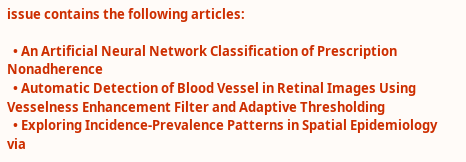issue contains the following articles:

  • An Artificial Neural Network Classification of Prescription Nonadherence
  • Automatic Detection of Blood Vessel in Retinal Images Using Vesselness Enhancement Filter and Adaptive Thresholding
  • Exploring Incidence-Prevalence Patterns in Spatial Epidemiology via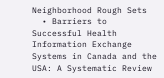Neighborhood Rough Sets
  • Barriers to Successful Health Information Exchange Systems in Canada and the USA: A Systematic Review